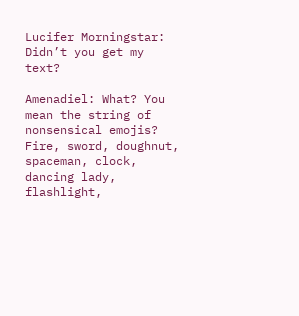Lucifer Morningstar: Didn’t you get my text?

Amenadiel: What? You mean the string of nonsensical emojis? Fire, sword, doughnut, spaceman, clock, dancing lady, flashlight,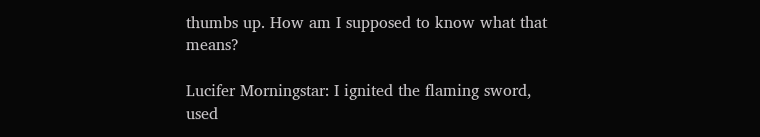thumbs up. How am I supposed to know what that means?

Lucifer Morningstar: I ignited the flaming sword, used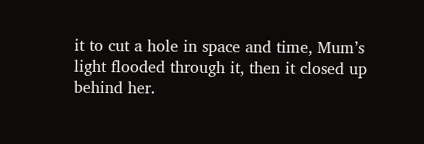it to cut a hole in space and time, Mum’s light flooded through it, then it closed up behind her.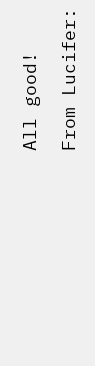All good!

From Lucifer: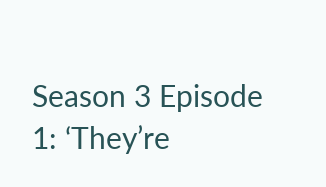Season 3 Episode 1: ‘They’re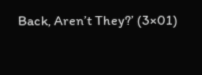Back, Aren’t They?’ (3×01)